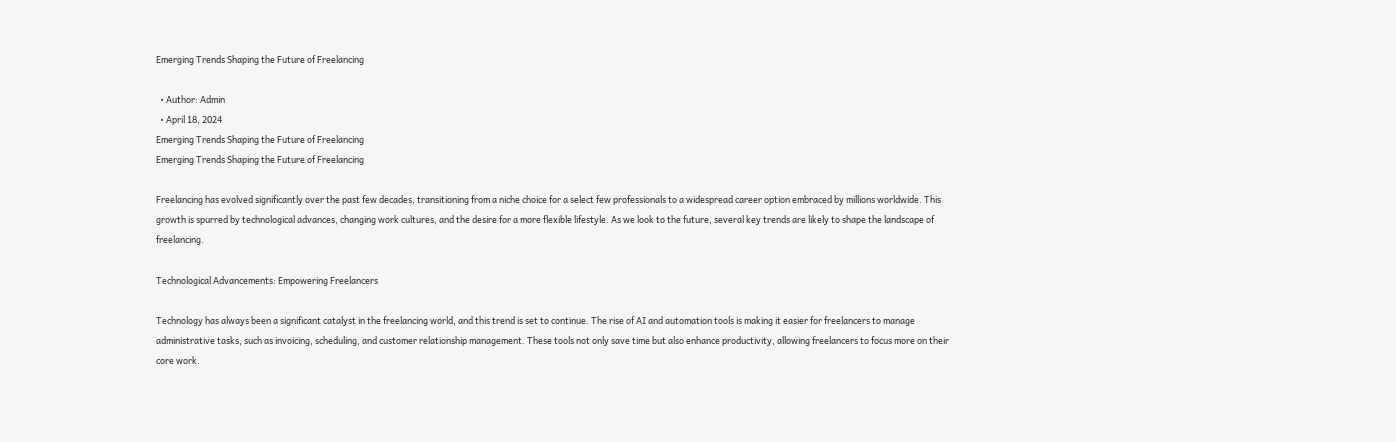Emerging Trends Shaping the Future of Freelancing

  • Author: Admin
  • April 18, 2024
Emerging Trends Shaping the Future of Freelancing
Emerging Trends Shaping the Future of Freelancing

Freelancing has evolved significantly over the past few decades, transitioning from a niche choice for a select few professionals to a widespread career option embraced by millions worldwide. This growth is spurred by technological advances, changing work cultures, and the desire for a more flexible lifestyle. As we look to the future, several key trends are likely to shape the landscape of freelancing.

Technological Advancements: Empowering Freelancers

Technology has always been a significant catalyst in the freelancing world, and this trend is set to continue. The rise of AI and automation tools is making it easier for freelancers to manage administrative tasks, such as invoicing, scheduling, and customer relationship management. These tools not only save time but also enhance productivity, allowing freelancers to focus more on their core work.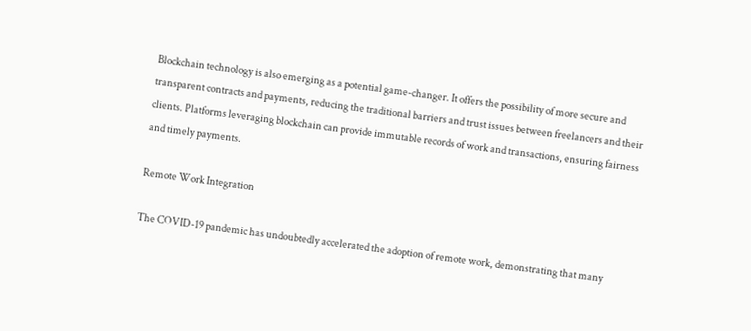Blockchain technology is also emerging as a potential game-changer. It offers the possibility of more secure and transparent contracts and payments, reducing the traditional barriers and trust issues between freelancers and their clients. Platforms leveraging blockchain can provide immutable records of work and transactions, ensuring fairness and timely payments.

Remote Work Integration

The COVID-19 pandemic has undoubtedly accelerated the adoption of remote work, demonstrating that many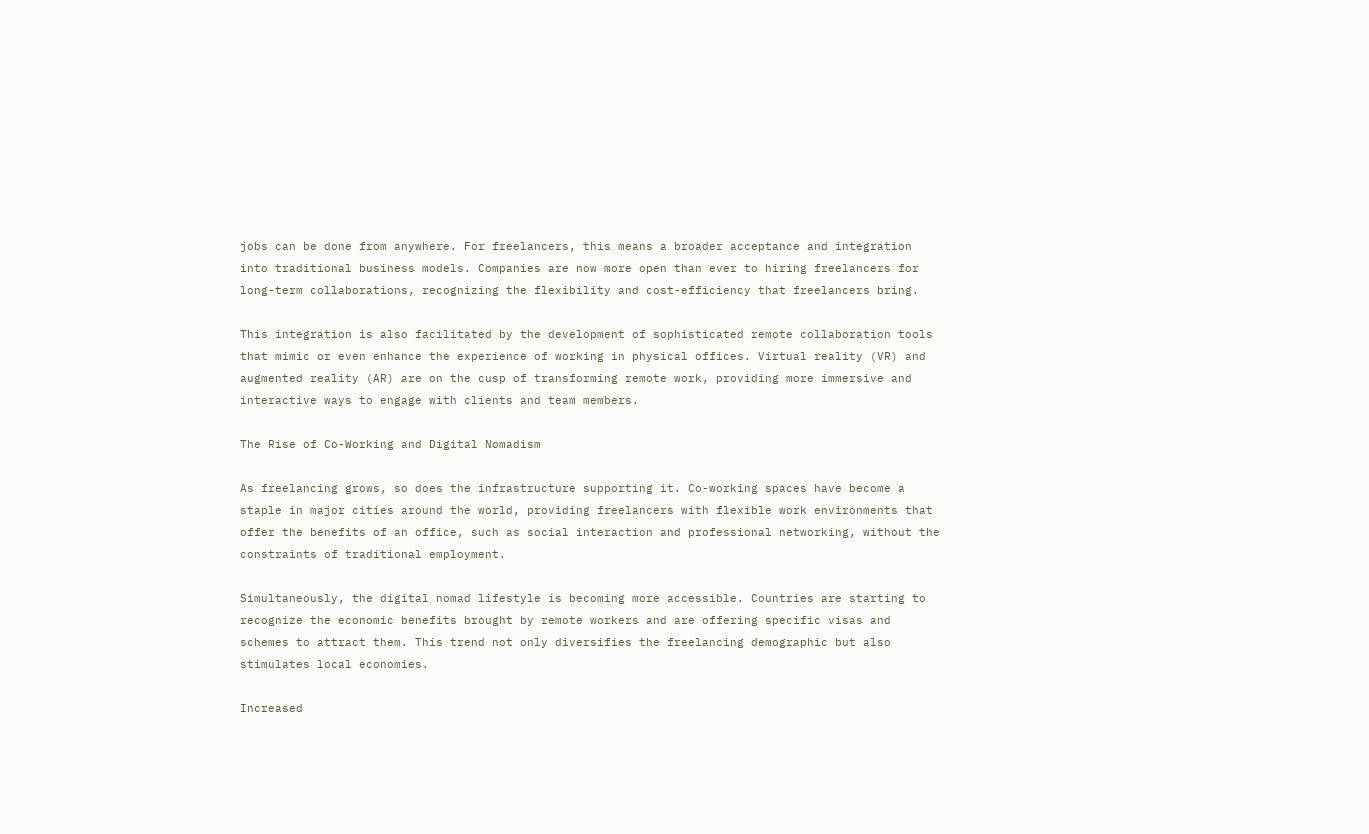jobs can be done from anywhere. For freelancers, this means a broader acceptance and integration into traditional business models. Companies are now more open than ever to hiring freelancers for long-term collaborations, recognizing the flexibility and cost-efficiency that freelancers bring.

This integration is also facilitated by the development of sophisticated remote collaboration tools that mimic or even enhance the experience of working in physical offices. Virtual reality (VR) and augmented reality (AR) are on the cusp of transforming remote work, providing more immersive and interactive ways to engage with clients and team members.

The Rise of Co-Working and Digital Nomadism

As freelancing grows, so does the infrastructure supporting it. Co-working spaces have become a staple in major cities around the world, providing freelancers with flexible work environments that offer the benefits of an office, such as social interaction and professional networking, without the constraints of traditional employment.

Simultaneously, the digital nomad lifestyle is becoming more accessible. Countries are starting to recognize the economic benefits brought by remote workers and are offering specific visas and schemes to attract them. This trend not only diversifies the freelancing demographic but also stimulates local economies.

Increased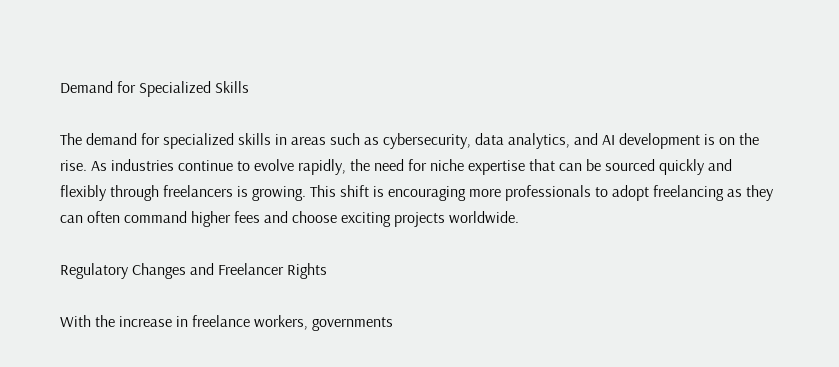Demand for Specialized Skills

The demand for specialized skills in areas such as cybersecurity, data analytics, and AI development is on the rise. As industries continue to evolve rapidly, the need for niche expertise that can be sourced quickly and flexibly through freelancers is growing. This shift is encouraging more professionals to adopt freelancing as they can often command higher fees and choose exciting projects worldwide.

Regulatory Changes and Freelancer Rights

With the increase in freelance workers, governments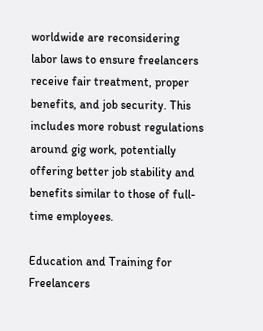worldwide are reconsidering labor laws to ensure freelancers receive fair treatment, proper benefits, and job security. This includes more robust regulations around gig work, potentially offering better job stability and benefits similar to those of full-time employees.

Education and Training for Freelancers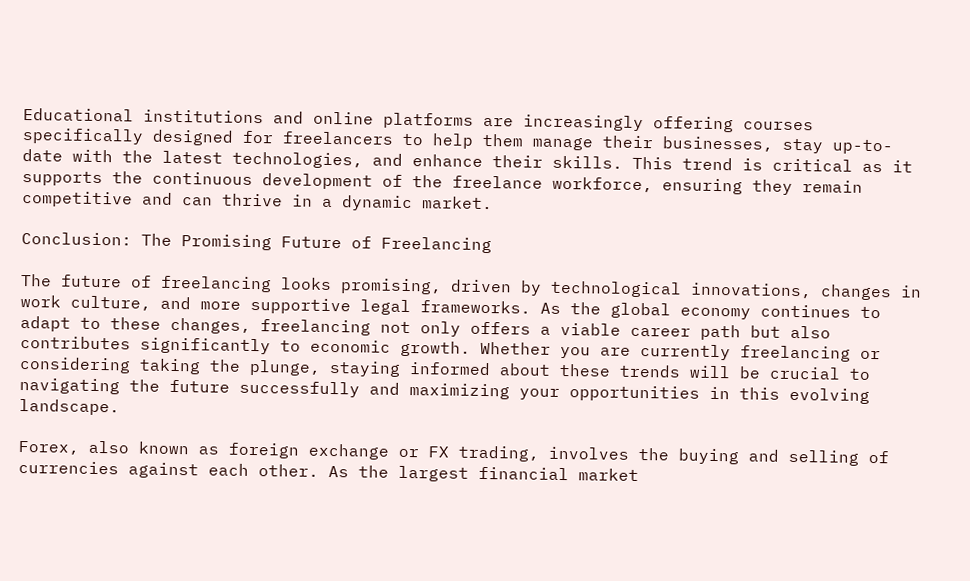Educational institutions and online platforms are increasingly offering courses specifically designed for freelancers to help them manage their businesses, stay up-to-date with the latest technologies, and enhance their skills. This trend is critical as it supports the continuous development of the freelance workforce, ensuring they remain competitive and can thrive in a dynamic market.

Conclusion: The Promising Future of Freelancing

The future of freelancing looks promising, driven by technological innovations, changes in work culture, and more supportive legal frameworks. As the global economy continues to adapt to these changes, freelancing not only offers a viable career path but also contributes significantly to economic growth. Whether you are currently freelancing or considering taking the plunge, staying informed about these trends will be crucial to navigating the future successfully and maximizing your opportunities in this evolving landscape.

Forex, also known as foreign exchange or FX trading, involves the buying and selling of currencies against each other. As the largest financial market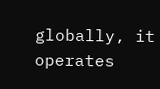globally, it operates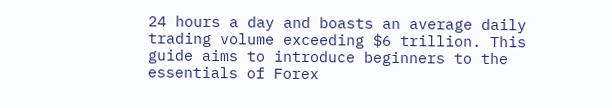24 hours a day and boasts an average daily trading volume exceeding $6 trillion. This guide aims to introduce beginners to the essentials of Forex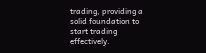trading, providing a solid foundation to start trading effectively.